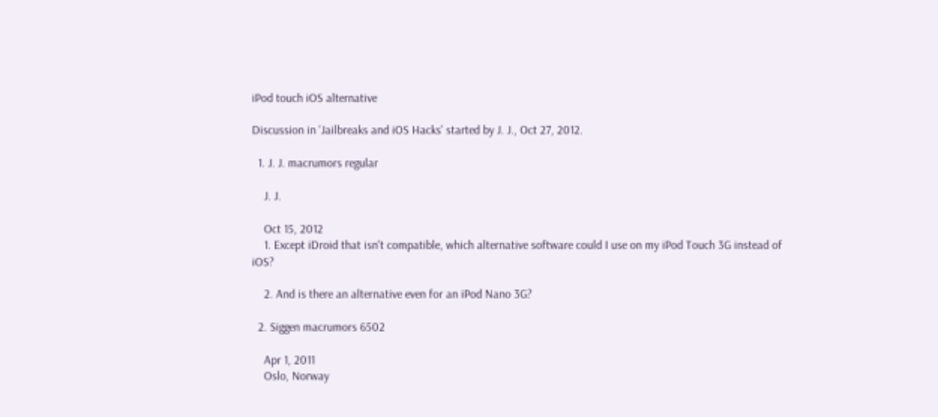iPod touch iOS alternative

Discussion in 'Jailbreaks and iOS Hacks' started by J. J., Oct 27, 2012.

  1. J. J. macrumors regular

    J. J.

    Oct 15, 2012
    1. Except iDroid that isn't compatible, which alternative software could I use on my iPod Touch 3G instead of iOS?

    2. And is there an alternative even for an iPod Nano 3G?

  2. Siggen macrumors 6502

    Apr 1, 2011
    Oslo, Norway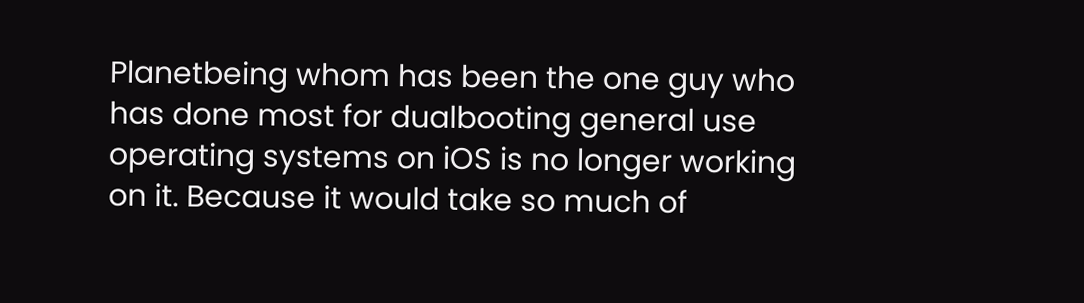Planetbeing whom has been the one guy who has done most for dualbooting general use operating systems on iOS is no longer working on it. Because it would take so much of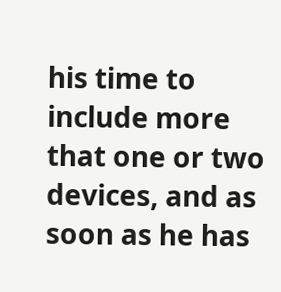his time to include more that one or two devices, and as soon as he has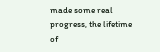made some real progress, the lifetime of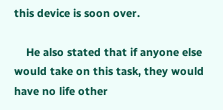this device is soon over.

    He also stated that if anyone else would take on this task, they would have no life other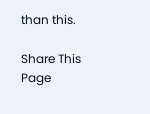than this.

Share This Page